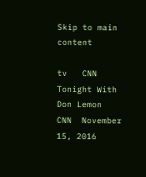Skip to main content

tv   CNN Tonight With Don Lemon  CNN  November 15, 2016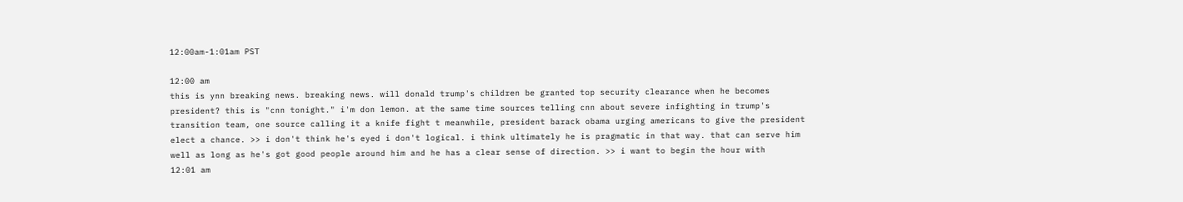12:00am-1:01am PST

12:00 am
this is ynn breaking news. breaking news. will donald trump's children be granted top security clearance when he becomes president? this is "cnn tonight." i'm don lemon. at the same time sources telling cnn about severe infighting in trump's transition team, one source calling it a knife fight t meanwhile, president barack obama urging americans to give the president elect a chance. >> i don't think he's eyed i don't logical. i think ultimately he is pragmatic in that way. that can serve him well as long as he's got good people around him and he has a clear sense of direction. >> i want to begin the hour with
12:01 am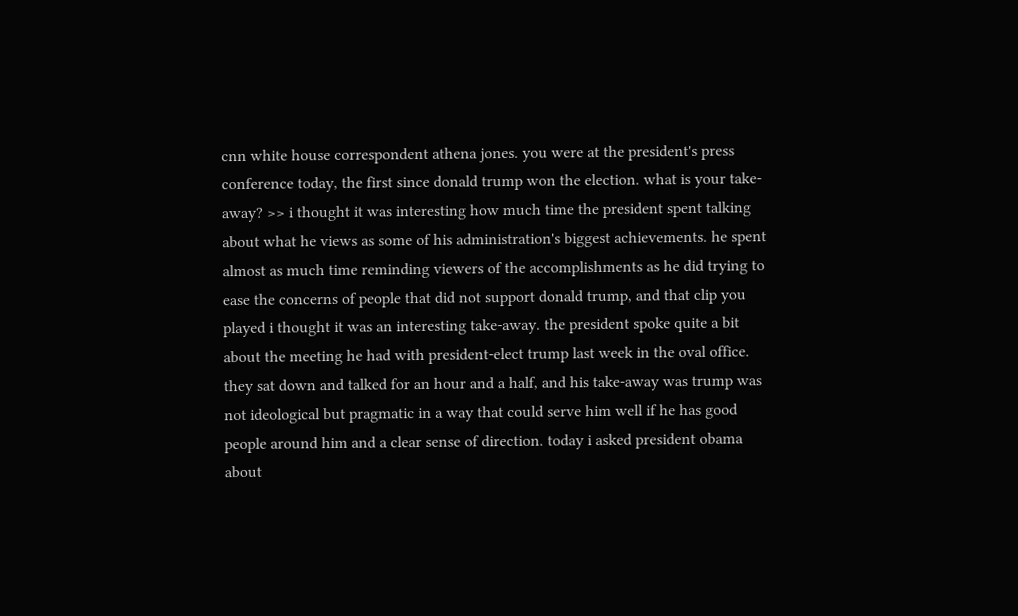cnn white house correspondent athena jones. you were at the president's press conference today, the first since donald trump won the election. what is your take-away? >> i thought it was interesting how much time the president spent talking about what he views as some of his administration's biggest achievements. he spent almost as much time reminding viewers of the accomplishments as he did trying to ease the concerns of people that did not support donald trump, and that clip you played i thought it was an interesting take-away. the president spoke quite a bit about the meeting he had with president-elect trump last week in the oval office. they sat down and talked for an hour and a half, and his take-away was trump was not ideological but pragmatic in a way that could serve him well if he has good people around him and a clear sense of direction. today i asked president obama about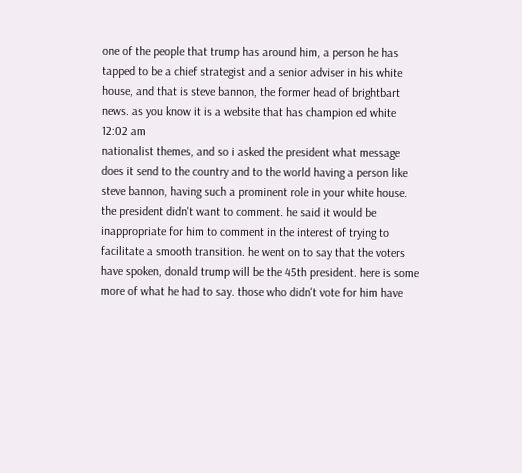one of the people that trump has around him, a person he has tapped to be a chief strategist and a senior adviser in his white house, and that is steve bannon, the former head of brightbart news. as you know it is a website that has champion ed white
12:02 am
nationalist themes, and so i asked the president what message does it send to the country and to the world having a person like steve bannon, having such a prominent role in your white house. the president didn't want to comment. he said it would be inappropriate for him to comment in the interest of trying to facilitate a smooth transition. he went on to say that the voters have spoken, donald trump will be the 45th president. here is some more of what he had to say. those who didn't vote for him have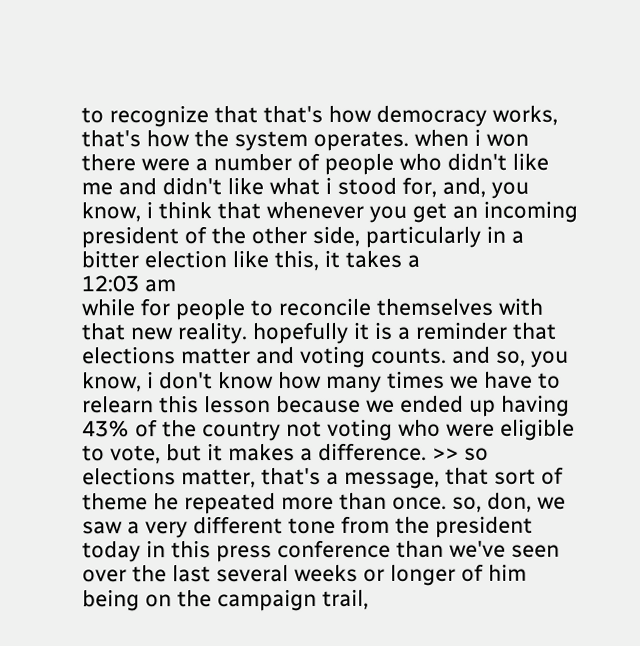to recognize that that's how democracy works, that's how the system operates. when i won there were a number of people who didn't like me and didn't like what i stood for, and, you know, i think that whenever you get an incoming president of the other side, particularly in a bitter election like this, it takes a
12:03 am
while for people to reconcile themselves with that new reality. hopefully it is a reminder that elections matter and voting counts. and so, you know, i don't know how many times we have to relearn this lesson because we ended up having 43% of the country not voting who were eligible to vote, but it makes a difference. >> so elections matter, that's a message, that sort of theme he repeated more than once. so, don, we saw a very different tone from the president today in this press conference than we've seen over the last several weeks or longer of him being on the campaign trail,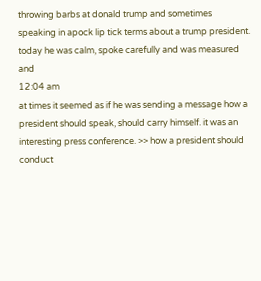throwing barbs at donald trump and sometimes speaking in apock lip tick terms about a trump president. today he was calm, spoke carefully and was measured and
12:04 am
at times it seemed as if he was sending a message how a president should speak, should carry himself. it was an interesting press conference. >> how a president should conduct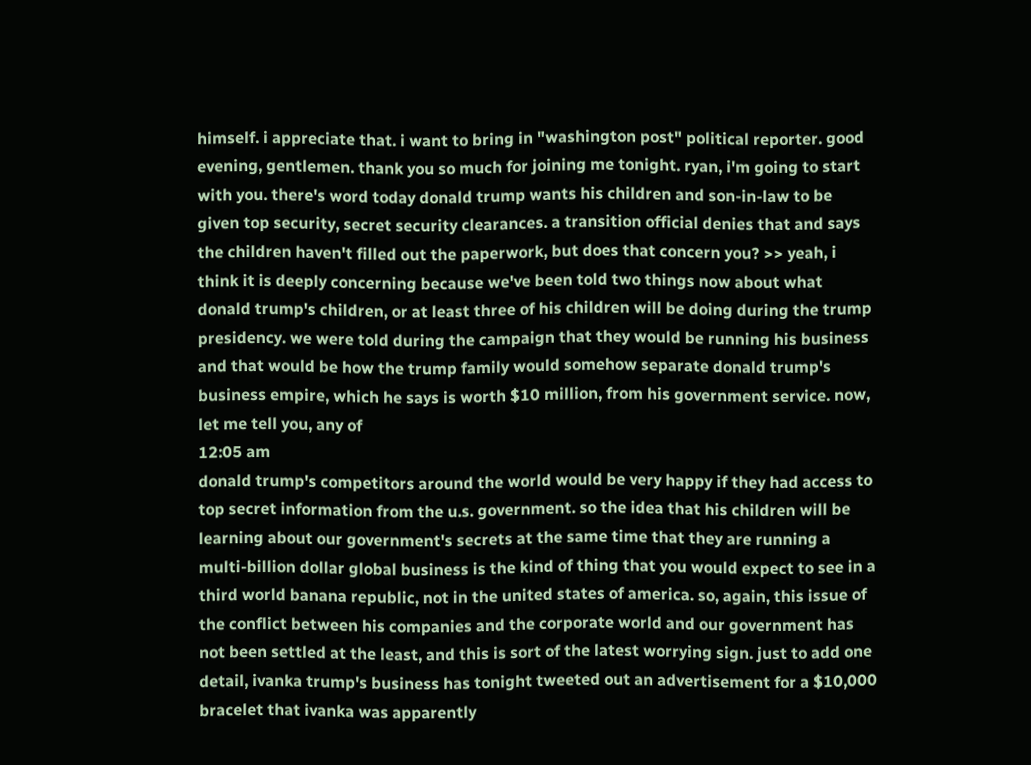himself. i appreciate that. i want to bring in "washington post" political reporter. good evening, gentlemen. thank you so much for joining me tonight. ryan, i'm going to start with you. there's word today donald trump wants his children and son-in-law to be given top security, secret security clearances. a transition official denies that and says the children haven't filled out the paperwork, but does that concern you? >> yeah, i think it is deeply concerning because we've been told two things now about what donald trump's children, or at least three of his children will be doing during the trump presidency. we were told during the campaign that they would be running his business and that would be how the trump family would somehow separate donald trump's business empire, which he says is worth $10 million, from his government service. now, let me tell you, any of
12:05 am
donald trump's competitors around the world would be very happy if they had access to top secret information from the u.s. government. so the idea that his children will be learning about our government's secrets at the same time that they are running a multi-billion dollar global business is the kind of thing that you would expect to see in a third world banana republic, not in the united states of america. so, again, this issue of the conflict between his companies and the corporate world and our government has not been settled at the least, and this is sort of the latest worrying sign. just to add one detail, ivanka trump's business has tonight tweeted out an advertisement for a $10,000 bracelet that ivanka was apparently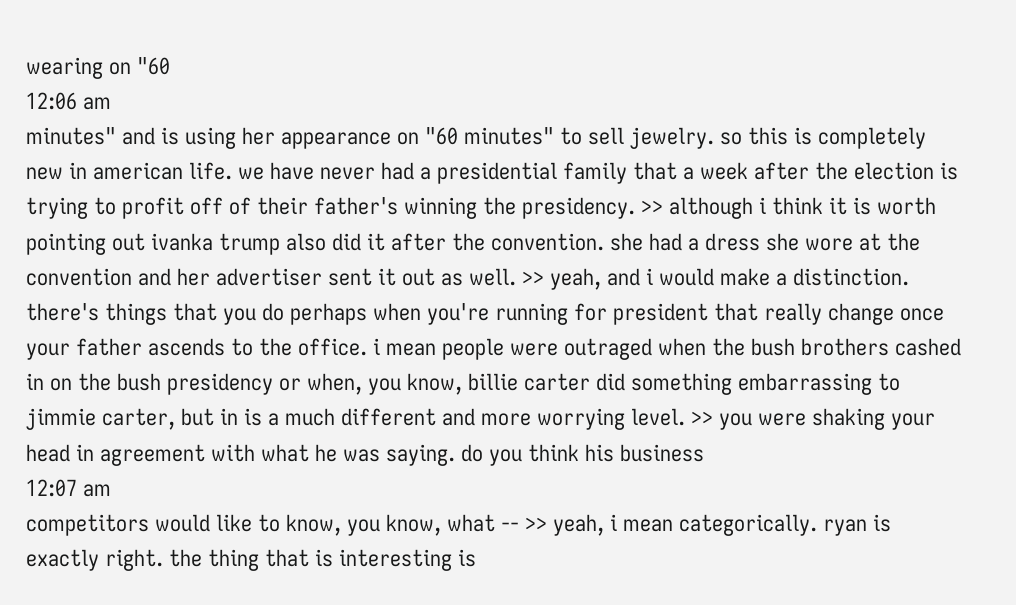wearing on "60
12:06 am
minutes" and is using her appearance on "60 minutes" to sell jewelry. so this is completely new in american life. we have never had a presidential family that a week after the election is trying to profit off of their father's winning the presidency. >> although i think it is worth pointing out ivanka trump also did it after the convention. she had a dress she wore at the convention and her advertiser sent it out as well. >> yeah, and i would make a distinction. there's things that you do perhaps when you're running for president that really change once your father ascends to the office. i mean people were outraged when the bush brothers cashed in on the bush presidency or when, you know, billie carter did something embarrassing to jimmie carter, but in is a much different and more worrying level. >> you were shaking your head in agreement with what he was saying. do you think his business
12:07 am
competitors would like to know, you know, what -- >> yeah, i mean categorically. ryan is exactly right. the thing that is interesting is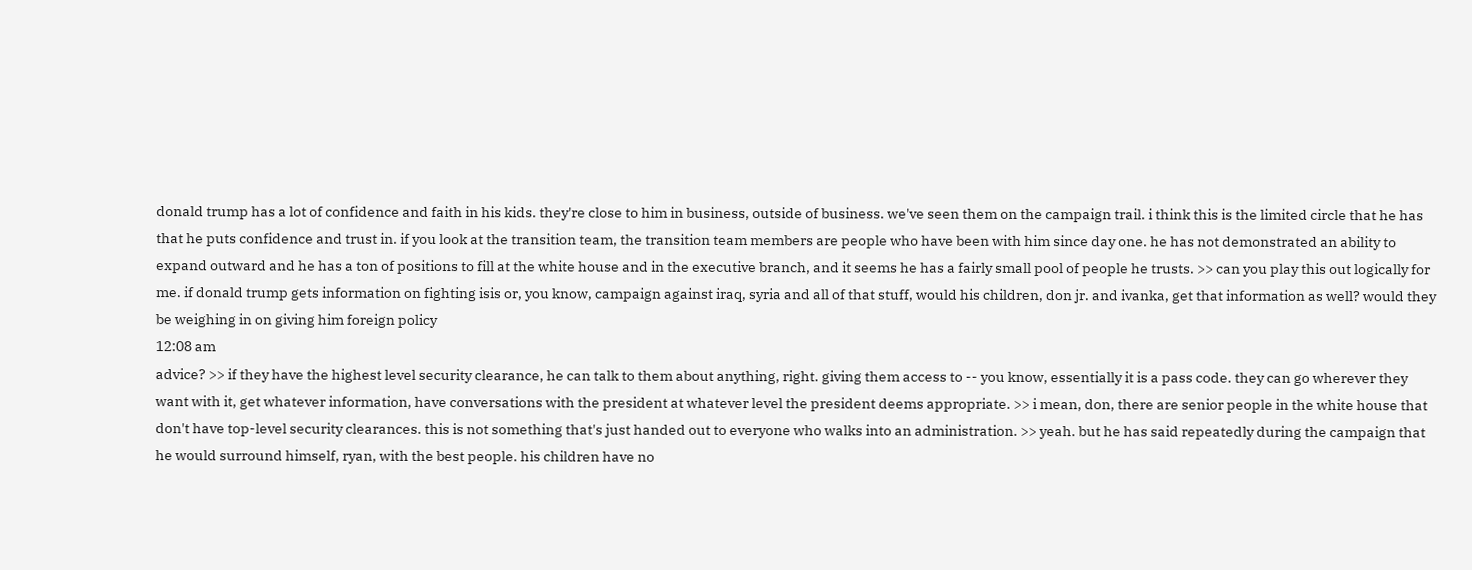donald trump has a lot of confidence and faith in his kids. they're close to him in business, outside of business. we've seen them on the campaign trail. i think this is the limited circle that he has that he puts confidence and trust in. if you look at the transition team, the transition team members are people who have been with him since day one. he has not demonstrated an ability to expand outward and he has a ton of positions to fill at the white house and in the executive branch, and it seems he has a fairly small pool of people he trusts. >> can you play this out logically for me. if donald trump gets information on fighting isis or, you know, campaign against iraq, syria and all of that stuff, would his children, don jr. and ivanka, get that information as well? would they be weighing in on giving him foreign policy
12:08 am
advice? >> if they have the highest level security clearance, he can talk to them about anything, right. giving them access to -- you know, essentially it is a pass code. they can go wherever they want with it, get whatever information, have conversations with the president at whatever level the president deems appropriate. >> i mean, don, there are senior people in the white house that don't have top-level security clearances. this is not something that's just handed out to everyone who walks into an administration. >> yeah. but he has said repeatedly during the campaign that he would surround himself, ryan, with the best people. his children have no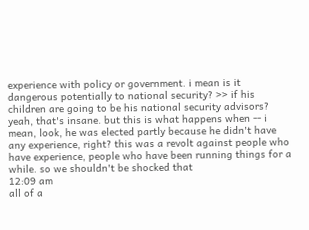experience with policy or government. i mean is it dangerous potentially to national security? >> if his children are going to be his national security advisors? yeah, that's insane. but this is what happens when -- i mean, look, he was elected partly because he didn't have any experience, right? this was a revolt against people who have experience, people who have been running things for a while. so we shouldn't be shocked that
12:09 am
all of a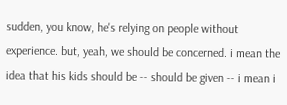sudden, you know, he's relying on people without experience. but, yeah, we should be concerned. i mean the idea that his kids should be -- should be given -- i mean i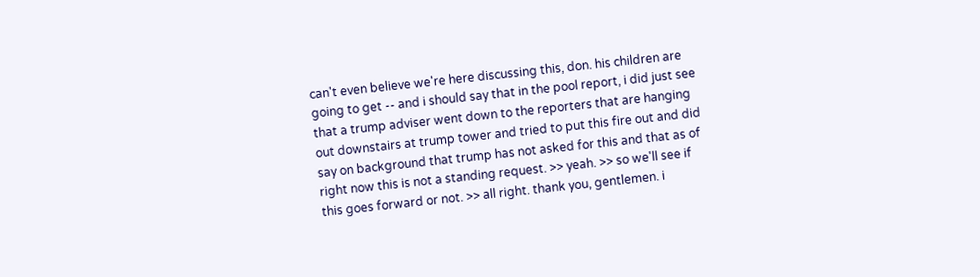can't even believe we're here discussing this, don. his children are going to get -- and i should say that in the pool report, i did just see that a trump adviser went down to the reporters that are hanging out downstairs at trump tower and tried to put this fire out and did say on background that trump has not asked for this and that as of right now this is not a standing request. >> yeah. >> so we'll see if this goes forward or not. >> all right. thank you, gentlemen. i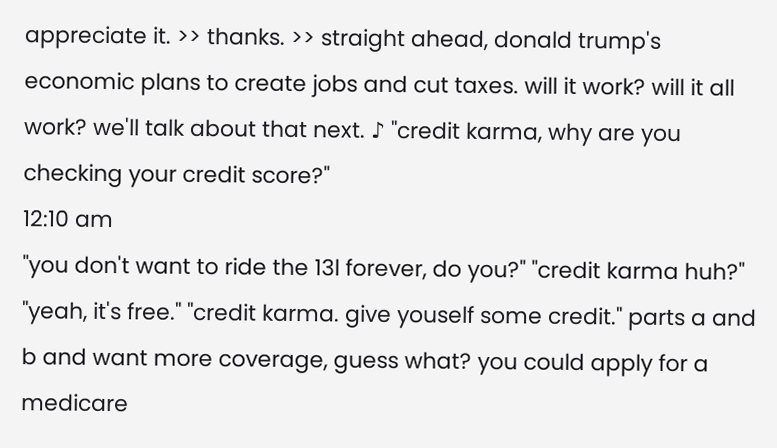appreciate it. >> thanks. >> straight ahead, donald trump's economic plans to create jobs and cut taxes. will it work? will it all work? we'll talk about that next. ♪ "credit karma, why are you checking your credit score?"
12:10 am
"you don't want to ride the 13l forever, do you?" "credit karma huh?" "yeah, it's free." "credit karma. give youself some credit." parts a and b and want more coverage, guess what? you could apply for a medicare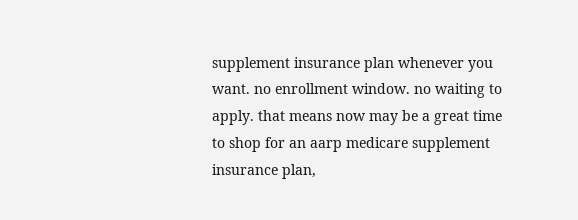supplement insurance plan whenever you want. no enrollment window. no waiting to apply. that means now may be a great time to shop for an aarp medicare supplement insurance plan,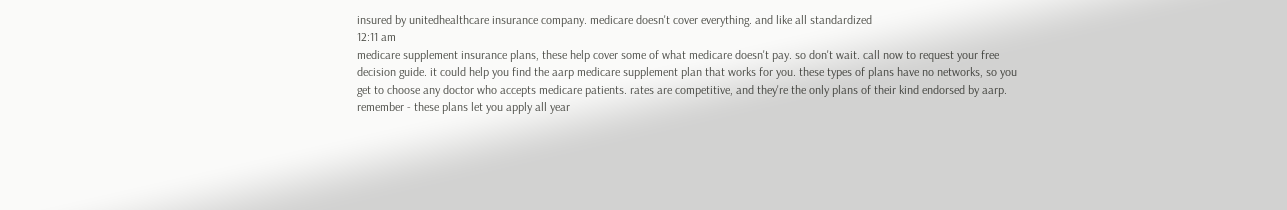insured by unitedhealthcare insurance company. medicare doesn't cover everything. and like all standardized
12:11 am
medicare supplement insurance plans, these help cover some of what medicare doesn't pay. so don't wait. call now to request your free decision guide. it could help you find the aarp medicare supplement plan that works for you. these types of plans have no networks, so you get to choose any doctor who accepts medicare patients. rates are competitive, and they're the only plans of their kind endorsed by aarp. remember - these plans let you apply all year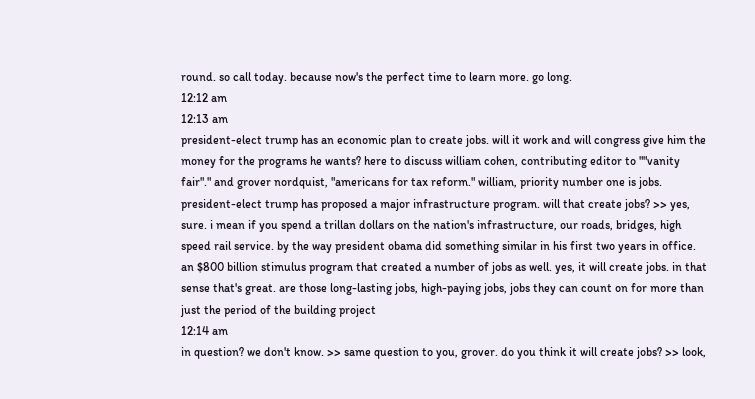round. so call today. because now's the perfect time to learn more. go long.
12:12 am
12:13 am
president-elect trump has an economic plan to create jobs. will it work and will congress give him the money for the programs he wants? here to discuss william cohen, contributing editor to ""vanity fair"." and grover nordquist, "americans for tax reform." william, priority number one is jobs. president-elect trump has proposed a major infrastructure program. will that create jobs? >> yes, sure. i mean if you spend a trillan dollars on the nation's infrastructure, our roads, bridges, high speed rail service. by the way president obama did something similar in his first two years in office. an $800 billion stimulus program that created a number of jobs as well. yes, it will create jobs. in that sense that's great. are those long-lasting jobs, high-paying jobs, jobs they can count on for more than just the period of the building project
12:14 am
in question? we don't know. >> same question to you, grover. do you think it will create jobs? >> look,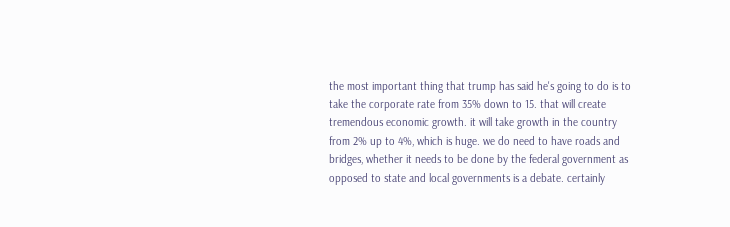the most important thing that trump has said he's going to do is to take the corporate rate from 35% down to 15. that will create tremendous economic growth. it will take growth in the country from 2% up to 4%, which is huge. we do need to have roads and bridges, whether it needs to be done by the federal government as opposed to state and local governments is a debate. certainly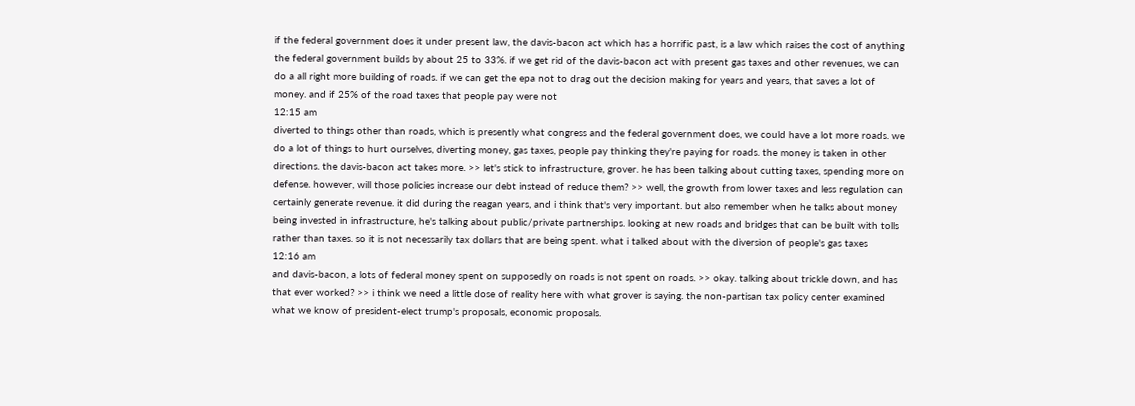if the federal government does it under present law, the davis-bacon act which has a horrific past, is a law which raises the cost of anything the federal government builds by about 25 to 33%. if we get rid of the davis-bacon act with present gas taxes and other revenues, we can do a all right more building of roads. if we can get the epa not to drag out the decision making for years and years, that saves a lot of money. and if 25% of the road taxes that people pay were not
12:15 am
diverted to things other than roads, which is presently what congress and the federal government does, we could have a lot more roads. we do a lot of things to hurt ourselves, diverting money, gas taxes, people pay thinking they're paying for roads. the money is taken in other directions. the davis-bacon act takes more. >> let's stick to infrastructure, grover. he has been talking about cutting taxes, spending more on defense. however, will those policies increase our debt instead of reduce them? >> well, the growth from lower taxes and less regulation can certainly generate revenue. it did during the reagan years, and i think that's very important. but also remember when he talks about money being invested in infrastructure, he's talking about public/private partnerships. looking at new roads and bridges that can be built with tolls rather than taxes. so it is not necessarily tax dollars that are being spent. what i talked about with the diversion of people's gas taxes
12:16 am
and davis-bacon, a lots of federal money spent on supposedly on roads is not spent on roads. >> okay. talking about trickle down, and has that ever worked? >> i think we need a little dose of reality here with what grover is saying. the non-partisan tax policy center examined what we know of president-elect trump's proposals, economic proposals.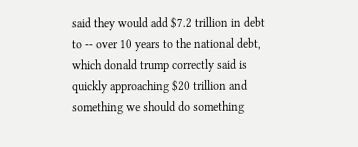said they would add $7.2 trillion in debt to -- over 10 years to the national debt, which donald trump correctly said is quickly approaching $20 trillion and something we should do something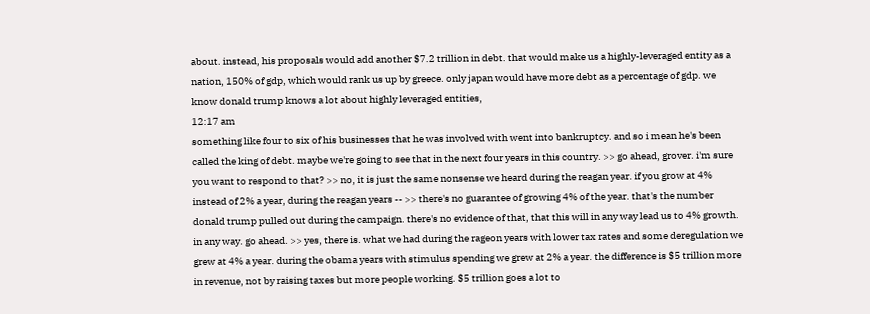about. instead, his proposals would add another $7.2 trillion in debt. that would make us a highly-leveraged entity as a nation, 150% of gdp, which would rank us up by greece. only japan would have more debt as a percentage of gdp. we know donald trump knows a lot about highly leveraged entities,
12:17 am
something like four to six of his businesses that he was involved with went into bankruptcy. and so i mean he's been called the king of debt. maybe we're going to see that in the next four years in this country. >> go ahead, grover. i'm sure you want to respond to that? >> no, it is just the same nonsense we heard during the reagan year. if you grow at 4% instead of 2% a year, during the reagan years -- >> there's no guarantee of growing 4% of the year. that's the number donald trump pulled out during the campaign. there's no evidence of that, that this will in any way lead us to 4% growth. in any way. go ahead. >> yes, there is. what we had during the rageon years with lower tax rates and some deregulation we grew at 4% a year. during the obama years with stimulus spending we grew at 2% a year. the difference is $5 trillion more in revenue, not by raising taxes but more people working. $5 trillion goes a lot to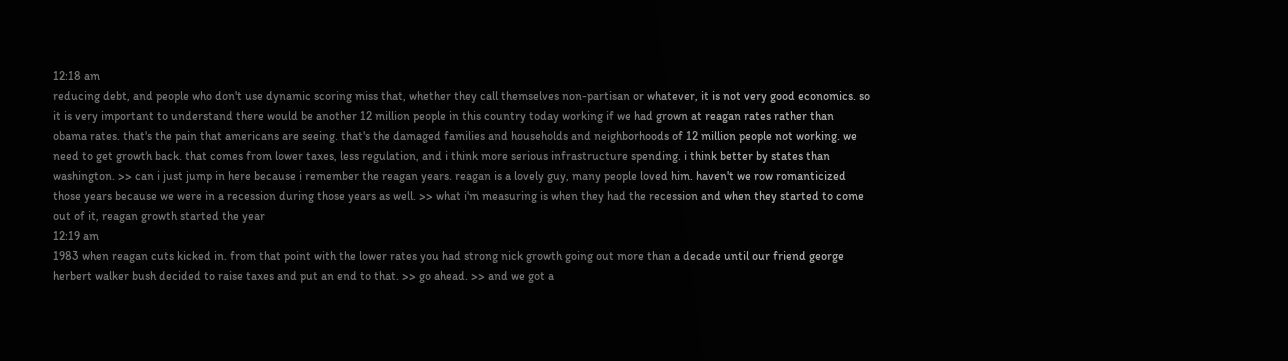12:18 am
reducing debt, and people who don't use dynamic scoring miss that, whether they call themselves non-partisan or whatever, it is not very good economics. so it is very important to understand there would be another 12 million people in this country today working if we had grown at reagan rates rather than obama rates. that's the pain that americans are seeing. that's the damaged families and households and neighborhoods of 12 million people not working. we need to get growth back. that comes from lower taxes, less regulation, and i think more serious infrastructure spending. i think better by states than washington. >> can i just jump in here because i remember the reagan years. reagan is a lovely guy, many people loved him. haven't we row romanticized those years because we were in a recession during those years as well. >> what i'm measuring is when they had the recession and when they started to come out of it, reagan growth started the year
12:19 am
1983 when reagan cuts kicked in. from that point with the lower rates you had strong nick growth going out more than a decade until our friend george herbert walker bush decided to raise taxes and put an end to that. >> go ahead. >> and we got a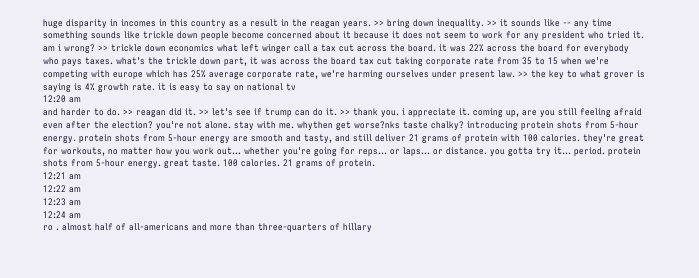huge disparity in incomes in this country as a result in the reagan years. >> bring down inequality. >> it sounds like -- any time something sounds like trickle down people become concerned about it because it does not seem to work for any president who tried it. am i wrong? >> trickle down economics what left winger call a tax cut across the board. it was 22% across the board for everybody who pays taxes. what's the trickle down part, it was across the board tax cut taking corporate rate from 35 to 15 when we're competing with europe which has 25% average corporate rate, we're harming ourselves under present law. >> the key to what grover is saying is 4% growth rate. it is easy to say on national tv
12:20 am
and harder to do. >> reagan did it. >> let's see if trump can do it. >> thank you. i appreciate it. coming up, are you still feeling afraid even after the election? you're not alone. stay with me. whythen get worse?nks taste chalky? introducing protein shots from 5-hour energy. protein shots from 5-hour energy are smooth and tasty, and still deliver 21 grams of protein with 100 calories. they're great for workouts, no matter how you work out... whether you're going for reps... or laps... or distance. you gotta try it... period. protein shots from 5-hour energy. great taste. 100 calories. 21 grams of protein.
12:21 am
12:22 am
12:23 am
12:24 am
ro . almost half of all-americans and more than three-quarters of hillary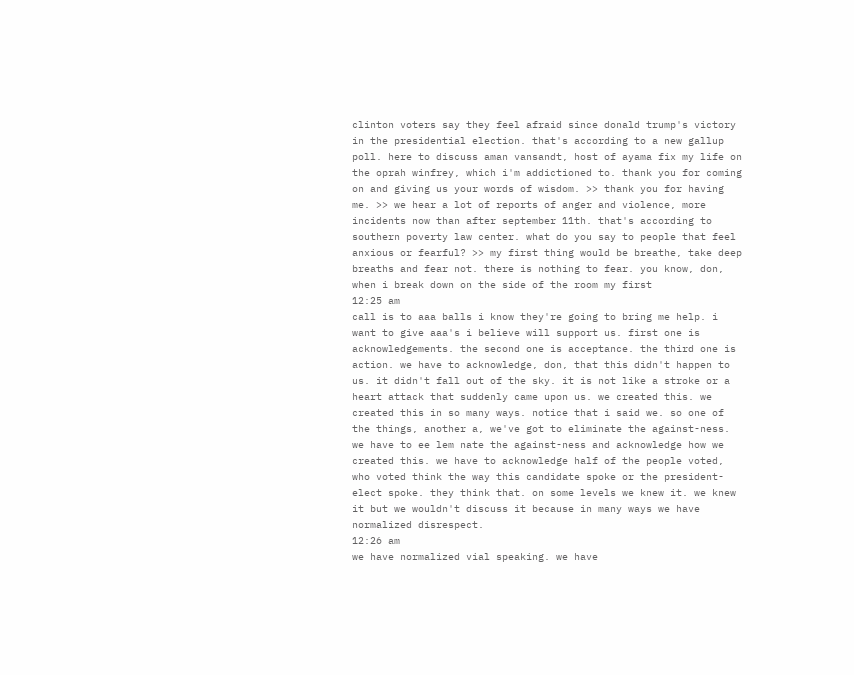clinton voters say they feel afraid since donald trump's victory in the presidential election. that's according to a new gallup poll. here to discuss aman vansandt, host of ayama fix my life on the oprah winfrey, which i'm addictioned to. thank you for coming on and giving us your words of wisdom. >> thank you for having me. >> we hear a lot of reports of anger and violence, more incidents now than after september 11th. that's according to southern poverty law center. what do you say to people that feel anxious or fearful? >> my first thing would be breathe, take deep breaths and fear not. there is nothing to fear. you know, don, when i break down on the side of the room my first
12:25 am
call is to aaa balls i know they're going to bring me help. i want to give aaa's i believe will support us. first one is acknowledgements. the second one is acceptance. the third one is action. we have to acknowledge, don, that this didn't happen to us. it didn't fall out of the sky. it is not like a stroke or a heart attack that suddenly came upon us. we created this. we created this in so many ways. notice that i said we. so one of the things, another a, we've got to eliminate the against-ness. we have to ee lem nate the against-ness and acknowledge how we created this. we have to acknowledge half of the people voted, who voted think the way this candidate spoke or the president-elect spoke. they think that. on some levels we knew it. we knew it but we wouldn't discuss it because in many ways we have normalized disrespect.
12:26 am
we have normalized vial speaking. we have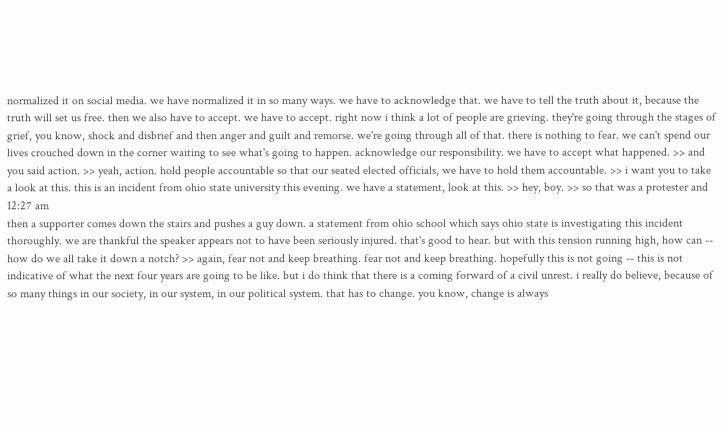normalized it on social media. we have normalized it in so many ways. we have to acknowledge that. we have to tell the truth about it, because the truth will set us free. then we also have to accept. we have to accept. right now i think a lot of people are grieving. they're going through the stages of grief, you know, shock and disbrief and then anger and guilt and remorse. we're going through all of that. there is nothing to fear. we can't spend our lives crouched down in the corner waiting to see what's going to happen. acknowledge our responsibility. we have to accept what happened. >> and you said action. >> yeah, action. hold people accountable so that our seated elected officials, we have to hold them accountable. >> i want you to take a look at this. this is an incident from ohio state university this evening. we have a statement, look at this. >> hey, boy. >> so that was a protester and
12:27 am
then a supporter comes down the stairs and pushes a guy down. a statement from ohio school which says ohio state is investigating this incident thoroughly. we are thankful the speaker appears not to have been seriously injured. that's good to hear. but with this tension running high, how can -- how do we all take it down a notch? >> again, fear not and keep breathing. fear not and keep breathing. hopefully this is not going -- this is not indicative of what the next four years are going to be like. but i do think that there is a coming forward of a civil unrest. i really do believe, because of so many things in our society, in our system, in our political system. that has to change. you know, change is always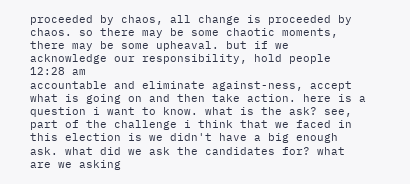proceeded by chaos, all change is proceeded by chaos. so there may be some chaotic moments, there may be some upheaval. but if we acknowledge our responsibility, hold people
12:28 am
accountable and eliminate against-ness, accept what is going on and then take action. here is a question i want to know. what is the ask? see, part of the challenge i think that we faced in this election is we didn't have a big enough ask. what did we ask the candidates for? what are we asking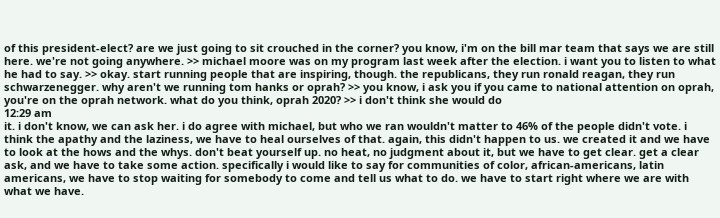of this president-elect? are we just going to sit crouched in the corner? you know, i'm on the bill mar team that says we are still here. we're not going anywhere. >> michael moore was on my program last week after the election. i want you to listen to what he had to say. >> okay. start running people that are inspiring, though. the republicans, they run ronald reagan, they run schwarzenegger. why aren't we running tom hanks or oprah? >> you know, i ask you if you came to national attention on oprah, you're on the oprah network. what do you think, oprah 2020? >> i don't think she would do
12:29 am
it. i don't know, we can ask her. i do agree with michael, but who we ran wouldn't matter to 46% of the people didn't vote. i think the apathy and the laziness, we have to heal ourselves of that. again, this didn't happen to us. we created it and we have to look at the hows and the whys. don't beat yourself up. no heat, no judgment about it, but we have to get clear. get a clear ask, and we have to take some action. specifically i would like to say for communities of color, african-americans, latin americans, we have to stop waiting for somebody to come and tell us what to do. we have to start right where we are with what we have.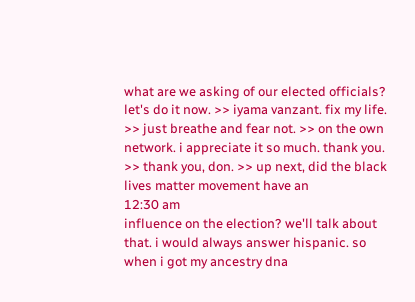what are we asking of our elected officials? let's do it now. >> iyama vanzant. fix my life. >> just breathe and fear not. >> on the own network. i appreciate it so much. thank you. >> thank you, don. >> up next, did the black lives matter movement have an
12:30 am
influence on the election? we'll talk about that. i would always answer hispanic. so when i got my ancestry dna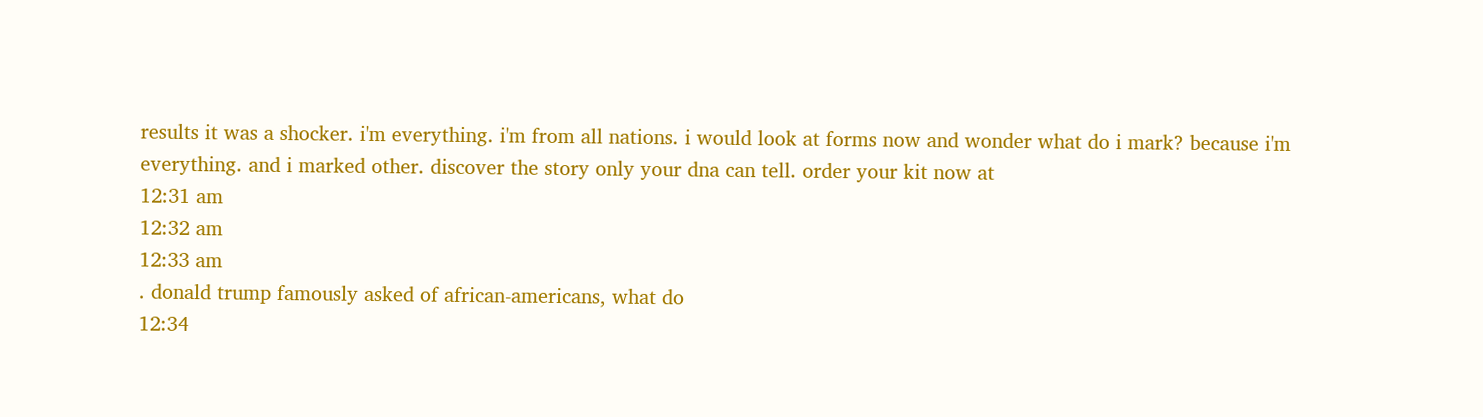results it was a shocker. i'm everything. i'm from all nations. i would look at forms now and wonder what do i mark? because i'm everything. and i marked other. discover the story only your dna can tell. order your kit now at
12:31 am
12:32 am
12:33 am
. donald trump famously asked of african-americans, what do
12:34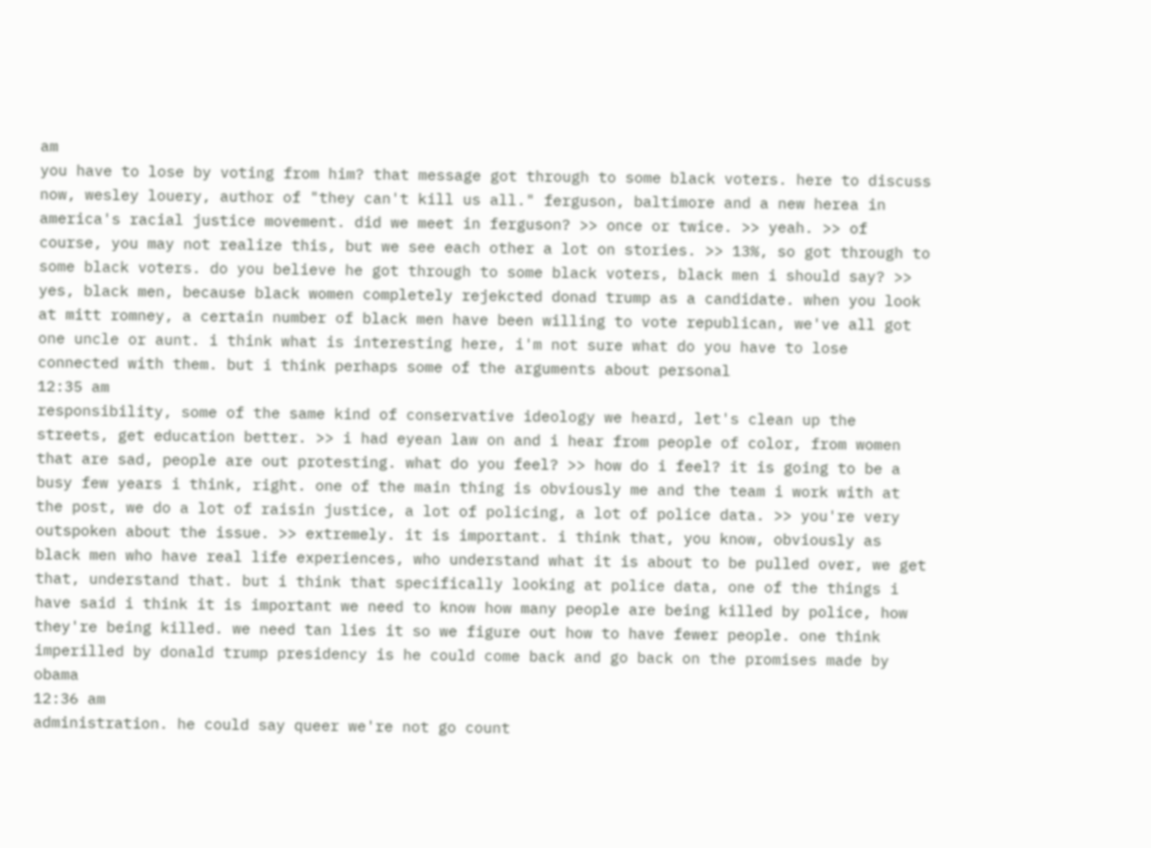am
you have to lose by voting from him? that message got through to some black voters. here to discuss now, wesley louery, author of "they can't kill us all." ferguson, baltimore and a new herea in america's racial justice movement. did we meet in ferguson? >> once or twice. >> yeah. >> of course, you may not realize this, but we see each other a lot on stories. >> 13%, so got through to some black voters. do you believe he got through to some black voters, black men i should say? >> yes, black men, because black women completely rejekcted donad trump as a candidate. when you look at mitt romney, a certain number of black men have been willing to vote republican, we've all got one uncle or aunt. i think what is interesting here, i'm not sure what do you have to lose connected with them. but i think perhaps some of the arguments about personal
12:35 am
responsibility, some of the same kind of conservative ideology we heard, let's clean up the streets, get education better. >> i had eyean law on and i hear from people of color, from women that are sad, people are out protesting. what do you feel? >> how do i feel? it is going to be a busy few years i think, right. one of the main thing is obviously me and the team i work with at the post, we do a lot of raisin justice, a lot of policing, a lot of police data. >> you're very outspoken about the issue. >> extremely. it is important. i think that, you know, obviously as black men who have real life experiences, who understand what it is about to be pulled over, we get that, understand that. but i think that specifically looking at police data, one of the things i have said i think it is important we need to know how many people are being killed by police, how they're being killed. we need tan lies it so we figure out how to have fewer people. one think imperilled by donald trump presidency is he could come back and go back on the promises made by obama
12:36 am
administration. he could say queer we're not go count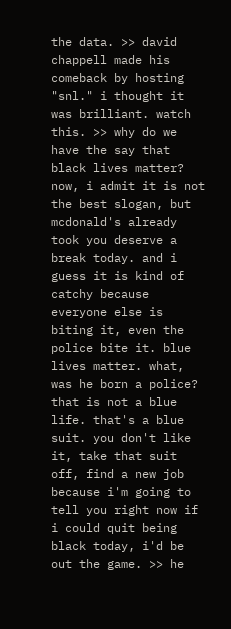the data. >> david chappell made his comeback by hosting "snl." i thought it was brilliant. watch this. >> why do we have the say that black lives matter? now, i admit it is not the best slogan, but mcdonald's already took you deserve a break today. and i guess it is kind of catchy because everyone else is biting it, even the police bite it. blue lives matter. what, was he born a police? that is not a blue life. that's a blue suit. you don't like it, take that suit off, find a new job because i'm going to tell you right now if i could quit being black today, i'd be out the game. >> he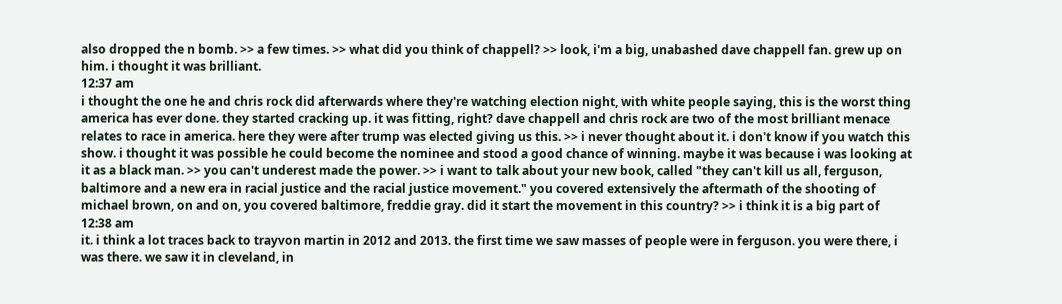also dropped the n bomb. >> a few times. >> what did you think of chappell? >> look, i'm a big, unabashed dave chappell fan. grew up on him. i thought it was brilliant.
12:37 am
i thought the one he and chris rock did afterwards where they're watching election night, with white people saying, this is the worst thing america has ever done. they started cracking up. it was fitting, right? dave chappell and chris rock are two of the most brilliant menace relates to race in america. here they were after trump was elected giving us this. >> i never thought about it. i don't know if you watch this show. i thought it was possible he could become the nominee and stood a good chance of winning. maybe it was because i was looking at it as a black man. >> you can't underest made the power. >> i want to talk about your new book, called "they can't kill us all, ferguson, baltimore and a new era in racial justice and the racial justice movement." you covered extensively the aftermath of the shooting of michael brown, on and on, you covered baltimore, freddie gray. did it start the movement in this country? >> i think it is a big part of
12:38 am
it. i think a lot traces back to trayvon martin in 2012 and 2013. the first time we saw masses of people were in ferguson. you were there, i was there. we saw it in cleveland, in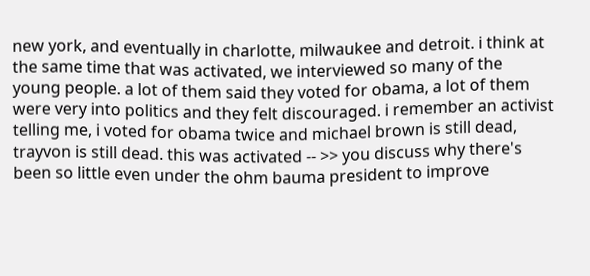new york, and eventually in charlotte, milwaukee and detroit. i think at the same time that was activated, we interviewed so many of the young people. a lot of them said they voted for obama, a lot of them were very into politics and they felt discouraged. i remember an activist telling me, i voted for obama twice and michael brown is still dead, trayvon is still dead. this was activated -- >> you discuss why there's been so little even under the ohm bauma president to improve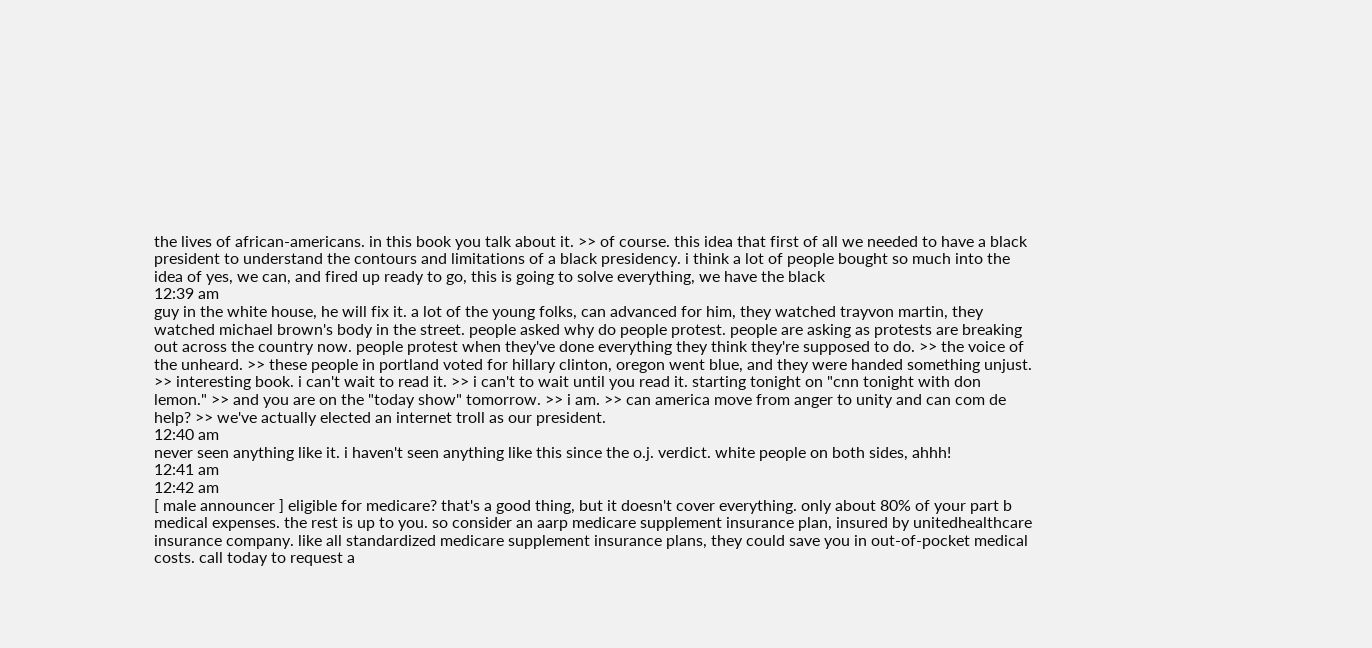the lives of african-americans. in this book you talk about it. >> of course. this idea that first of all we needed to have a black president to understand the contours and limitations of a black presidency. i think a lot of people bought so much into the idea of yes, we can, and fired up ready to go, this is going to solve everything, we have the black
12:39 am
guy in the white house, he will fix it. a lot of the young folks, can advanced for him, they watched trayvon martin, they watched michael brown's body in the street. people asked why do people protest. people are asking as protests are breaking out across the country now. people protest when they've done everything they think they're supposed to do. >> the voice of the unheard. >> these people in portland voted for hillary clinton, oregon went blue, and they were handed something unjust. >> interesting book. i can't wait to read it. >> i can't to wait until you read it. starting tonight on "cnn tonight with don lemon." >> and you are on the "today show" tomorrow. >> i am. >> can america move from anger to unity and can com de help? >> we've actually elected an internet troll as our president.
12:40 am
never seen anything like it. i haven't seen anything like this since the o.j. verdict. white people on both sides, ahhh!
12:41 am
12:42 am
[ male announcer ] eligible for medicare? that's a good thing, but it doesn't cover everything. only about 80% of your part b medical expenses. the rest is up to you. so consider an aarp medicare supplement insurance plan, insured by unitedhealthcare insurance company. like all standardized medicare supplement insurance plans, they could save you in out-of-pocket medical costs. call today to request a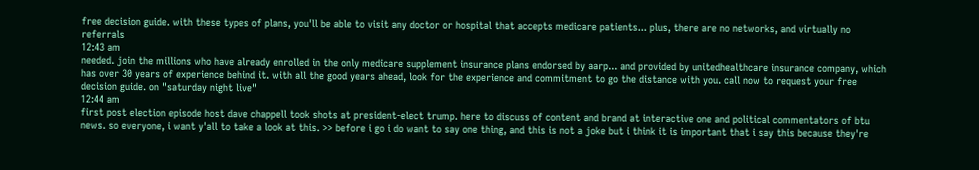free decision guide. with these types of plans, you'll be able to visit any doctor or hospital that accepts medicare patients... plus, there are no networks, and virtually no referrals
12:43 am
needed. join the millions who have already enrolled in the only medicare supplement insurance plans endorsed by aarp... and provided by unitedhealthcare insurance company, which has over 30 years of experience behind it. with all the good years ahead, look for the experience and commitment to go the distance with you. call now to request your free decision guide. on "saturday night live"
12:44 am
first post election episode host dave chappell took shots at president-elect trump. here to discuss of content and brand at interactive one and political commentators of btu news. so everyone, i want y'all to take a look at this. >> before i go i do want to say one thing, and this is not a joke but i think it is important that i say this because they're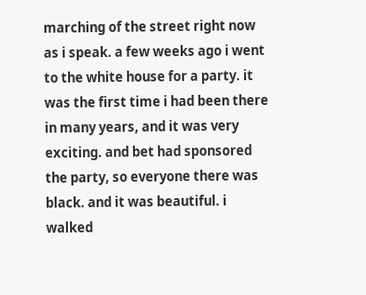marching of the street right now as i speak. a few weeks ago i went to the white house for a party. it was the first time i had been there in many years, and it was very exciting. and bet had sponsored the party, so everyone there was black. and it was beautiful. i walked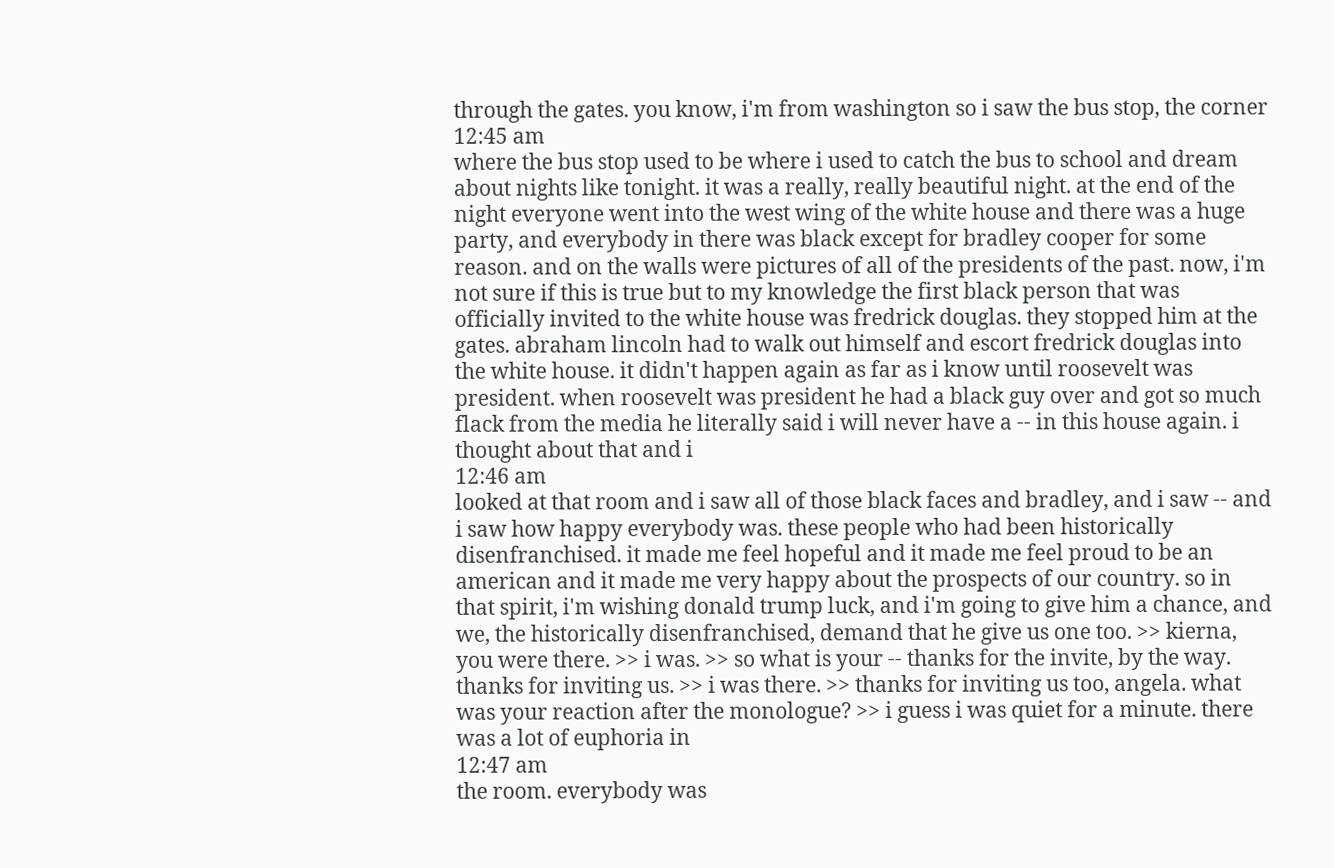through the gates. you know, i'm from washington so i saw the bus stop, the corner
12:45 am
where the bus stop used to be where i used to catch the bus to school and dream about nights like tonight. it was a really, really beautiful night. at the end of the night everyone went into the west wing of the white house and there was a huge party, and everybody in there was black except for bradley cooper for some reason. and on the walls were pictures of all of the presidents of the past. now, i'm not sure if this is true but to my knowledge the first black person that was officially invited to the white house was fredrick douglas. they stopped him at the gates. abraham lincoln had to walk out himself and escort fredrick douglas into the white house. it didn't happen again as far as i know until roosevelt was president. when roosevelt was president he had a black guy over and got so much flack from the media he literally said i will never have a -- in this house again. i thought about that and i
12:46 am
looked at that room and i saw all of those black faces and bradley, and i saw -- and i saw how happy everybody was. these people who had been historically disenfranchised. it made me feel hopeful and it made me feel proud to be an american and it made me very happy about the prospects of our country. so in that spirit, i'm wishing donald trump luck, and i'm going to give him a chance, and we, the historically disenfranchised, demand that he give us one too. >> kierna, you were there. >> i was. >> so what is your -- thanks for the invite, by the way. thanks for inviting us. >> i was there. >> thanks for inviting us too, angela. what was your reaction after the monologue? >> i guess i was quiet for a minute. there was a lot of euphoria in
12:47 am
the room. everybody was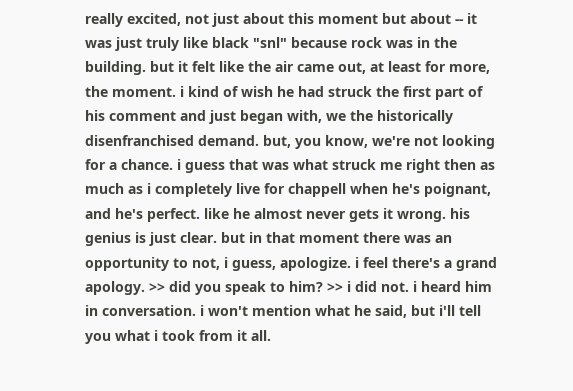really excited, not just about this moment but about -- it was just truly like black "snl" because rock was in the building. but it felt like the air came out, at least for more, the moment. i kind of wish he had struck the first part of his comment and just began with, we the historically disenfranchised demand. but, you know, we're not looking for a chance. i guess that was what struck me right then as much as i completely live for chappell when he's poignant, and he's perfect. like he almost never gets it wrong. his genius is just clear. but in that moment there was an opportunity to not, i guess, apologize. i feel there's a grand apology. >> did you speak to him? >> i did not. i heard him in conversation. i won't mention what he said, but i'll tell you what i took from it all.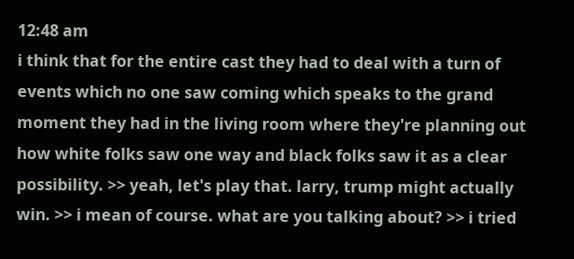12:48 am
i think that for the entire cast they had to deal with a turn of events which no one saw coming which speaks to the grand moment they had in the living room where they're planning out how white folks saw one way and black folks saw it as a clear possibility. >> yeah, let's play that. larry, trump might actually win. >> i mean of course. what are you talking about? >> i tried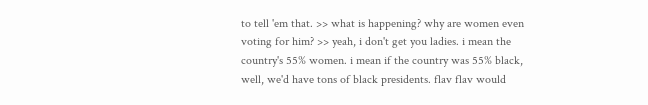to tell 'em that. >> what is happening? why are women even voting for him? >> yeah, i don't get you ladies. i mean the country's 55% women. i mean if the country was 55% black, well, we'd have tons of black presidents. flav flav would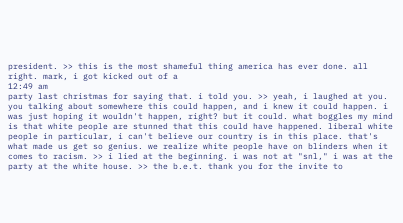president. >> this is the most shameful thing america has ever done. all right. mark, i got kicked out of a
12:49 am
party last christmas for saying that. i told you. >> yeah, i laughed at you. you talking about somewhere this could happen, and i knew it could happen. i was just hoping it wouldn't happen, right? but it could. what boggles my mind is that white people are stunned that this could have happened. liberal white people in particular, i can't believe our country is in this place. that's what made us get so genius. we realize white people have on blinders when it comes to racism. >> i lied at the beginning. i was not at "snl," i was at the party at the white house. >> the b.e.t. thank you for the invite to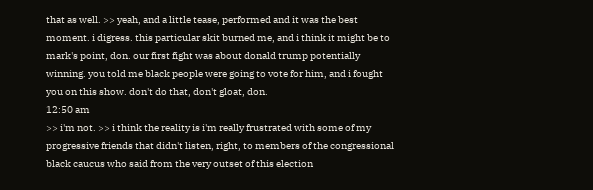that as well. >> yeah, and a little tease, performed and it was the best moment. i digress. this particular skit burned me, and i think it might be to mark's point, don. our first fight was about donald trump potentially winning. you told me black people were going to vote for him, and i fought you on this show. don't do that, don't gloat, don.
12:50 am
>> i'm not. >> i think the reality is i'm really frustrated with some of my progressive friends that didn't listen, right, to members of the congressional black caucus who said from the very outset of this election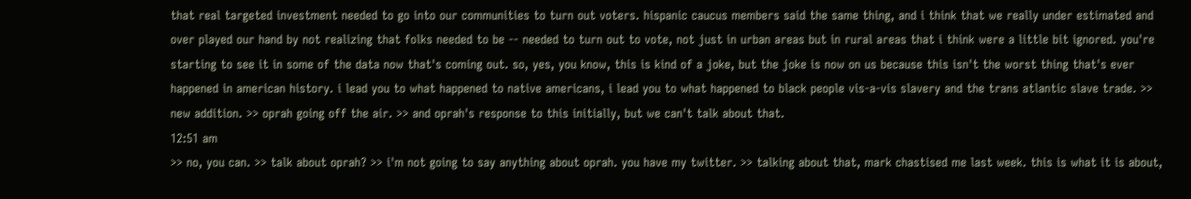that real targeted investment needed to go into our communities to turn out voters. hispanic caucus members said the same thing, and i think that we really under estimated and over played our hand by not realizing that folks needed to be -- needed to turn out to vote, not just in urban areas but in rural areas that i think were a little bit ignored. you're starting to see it in some of the data now that's coming out. so, yes, you know, this is kind of a joke, but the joke is now on us because this isn't the worst thing that's ever happened in american history. i lead you to what happened to native americans, i lead you to what happened to black people vis-a-vis slavery and the trans atlantic slave trade. >> new addition. >> oprah going off the air. >> and oprah's response to this initially, but we can't talk about that.
12:51 am
>> no, you can. >> talk about oprah? >> i'm not going to say anything about oprah. you have my twitter. >> talking about that, mark chastised me last week. this is what it is about,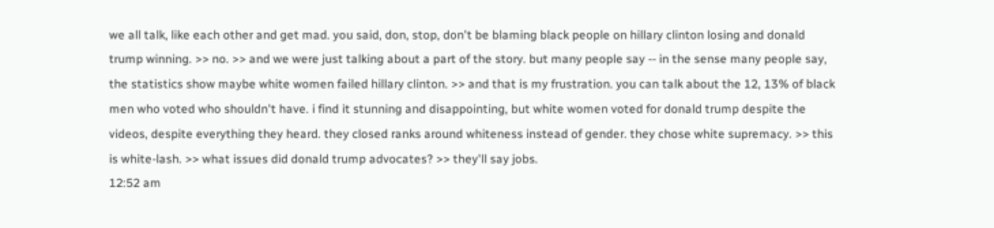we all talk, like each other and get mad. you said, don, stop, don't be blaming black people on hillary clinton losing and donald trump winning. >> no. >> and we were just talking about a part of the story. but many people say -- in the sense many people say, the statistics show maybe white women failed hillary clinton. >> and that is my frustration. you can talk about the 12, 13% of black men who voted who shouldn't have. i find it stunning and disappointing, but white women voted for donald trump despite the videos, despite everything they heard. they closed ranks around whiteness instead of gender. they chose white supremacy. >> this is white-lash. >> what issues did donald trump advocates? >> they'll say jobs.
12:52 am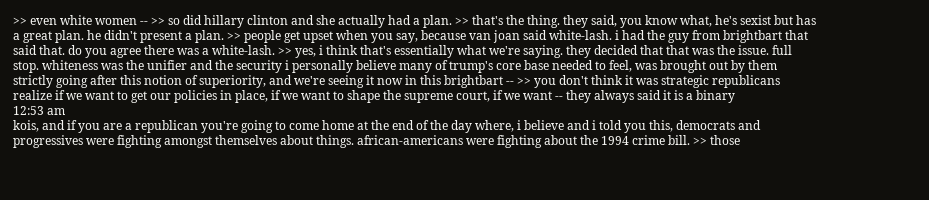>> even white women -- >> so did hillary clinton and she actually had a plan. >> that's the thing. they said, you know what, he's sexist but has a great plan. he didn't present a plan. >> people get upset when you say, because van joan said white-lash. i had the guy from brightbart that said that. do you agree there was a white-lash. >> yes, i think that's essentially what we're saying. they decided that that was the issue. full stop. whiteness was the unifier and the security i personally believe many of trump's core base needed to feel, was brought out by them strictly going after this notion of superiority, and we're seeing it now in this brightbart -- >> you don't think it was strategic republicans realize if we want to get our policies in place, if we want to shape the supreme court, if we want -- they always said it is a binary
12:53 am
kois, and if you are a republican you're going to come home at the end of the day where, i believe and i told you this, democrats and progressives were fighting amongst themselves about things. african-americans were fighting about the 1994 crime bill. >> those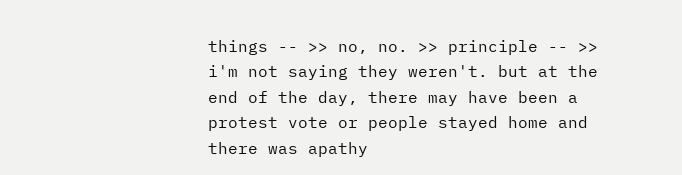things -- >> no, no. >> principle -- >> i'm not saying they weren't. but at the end of the day, there may have been a protest vote or people stayed home and there was apathy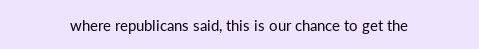where republicans said, this is our chance to get the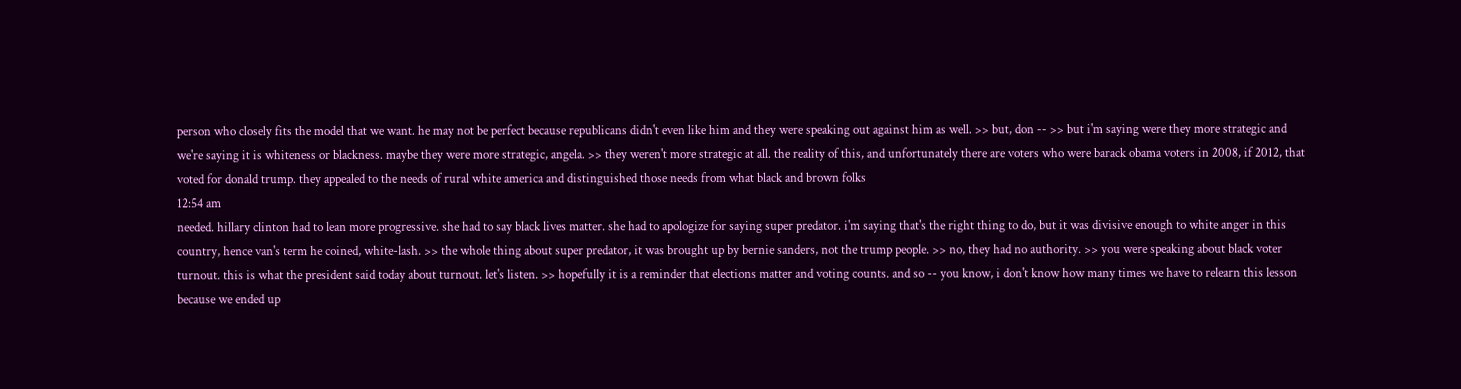person who closely fits the model that we want. he may not be perfect because republicans didn't even like him and they were speaking out against him as well. >> but, don -- >> but i'm saying were they more strategic and we're saying it is whiteness or blackness. maybe they were more strategic, angela. >> they weren't more strategic at all. the reality of this, and unfortunately there are voters who were barack obama voters in 2008, if 2012, that voted for donald trump. they appealed to the needs of rural white america and distinguished those needs from what black and brown folks
12:54 am
needed. hillary clinton had to lean more progressive. she had to say black lives matter. she had to apologize for saying super predator. i'm saying that's the right thing to do, but it was divisive enough to white anger in this country, hence van's term he coined, white-lash. >> the whole thing about super predator, it was brought up by bernie sanders, not the trump people. >> no, they had no authority. >> you were speaking about black voter turnout. this is what the president said today about turnout. let's listen. >> hopefully it is a reminder that elections matter and voting counts. and so -- you know, i don't know how many times we have to relearn this lesson because we ended up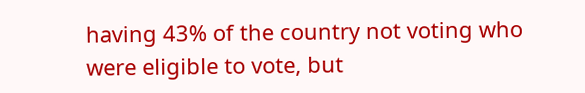having 43% of the country not voting who were eligible to vote, but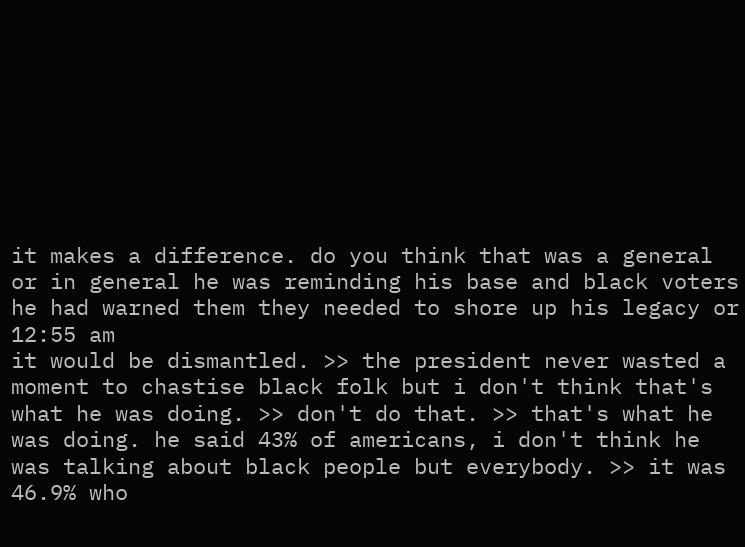it makes a difference. do you think that was a general or in general he was reminding his base and black voters he had warned them they needed to shore up his legacy or
12:55 am
it would be dismantled. >> the president never wasted a moment to chastise black folk but i don't think that's what he was doing. >> don't do that. >> that's what he was doing. he said 43% of americans, i don't think he was talking about black people but everybody. >> it was 46.9% who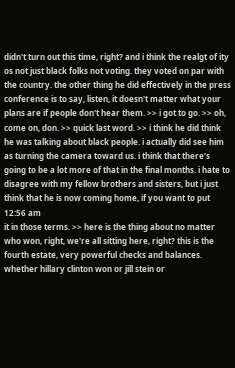didn't turn out this time, right? and i think the realgt of ity os not just black folks not voting. they voted on par with the country. the other thing he did effectively in the press conference is to say, listen, it doesn't matter what your plans are if people don't hear them. >> i got to go. >> oh, come on, don. >> quick last word. >> i think he did think he was talking about black people. i actually did see him as turning the camera toward us. i think that there's going to be a lot more of that in the final months. i hate to disagree with my fellow brothers and sisters, but i just think that he is now coming home, if you want to put
12:56 am
it in those terms. >> here is the thing about no matter who won, right, we're all sitting here, right? this is the fourth estate, very powerful checks and balances. whether hillary clinton won or jill stein or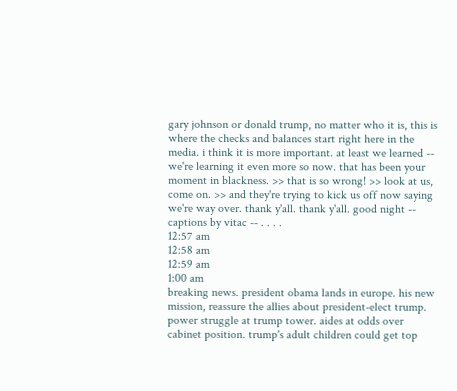gary johnson or donald trump, no matter who it is, this is where the checks and balances start right here in the media. i think it is more important. at least we learned -- we're learning it even more so now. that has been your moment in blackness. >> that is so wrong! >> look at us, come on. >> and they're trying to kick us off now saying we're way over. thank y'all. thank y'all. good night -- captions by vitac -- . . . .
12:57 am
12:58 am
12:59 am
1:00 am
breaking news. president obama lands in europe. his new mission, reassure the allies about president-elect trump. power struggle at trump tower. aides at odds over cabinet position. trump's adult children could get top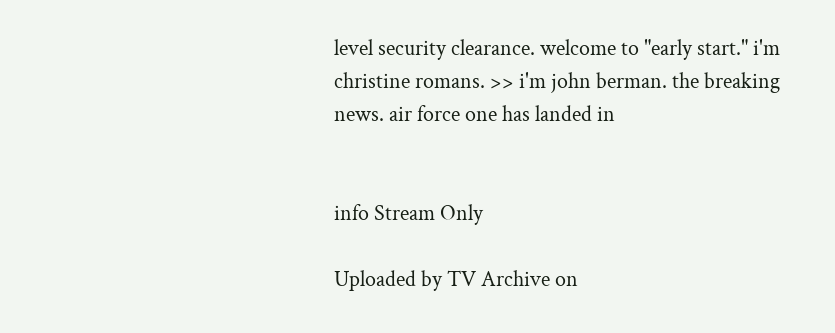level security clearance. welcome to "early start." i'm christine romans. >> i'm john berman. the breaking news. air force one has landed in


info Stream Only

Uploaded by TV Archive on